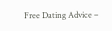Free Dating Advice –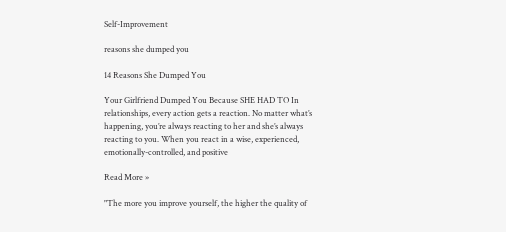Self-Improvement

reasons she dumped you

14 Reasons She Dumped You

Your Girlfriend Dumped You Because SHE HAD TO In relationships, every action gets a reaction. No matter what’s happening, you’re always reacting to her and she’s always reacting to you. When you react in a wise, experienced, emotionally-controlled, and positive

Read More »

"The more you improve yourself, the higher the quality of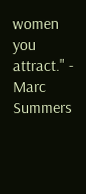women you attract." - Marc Summers